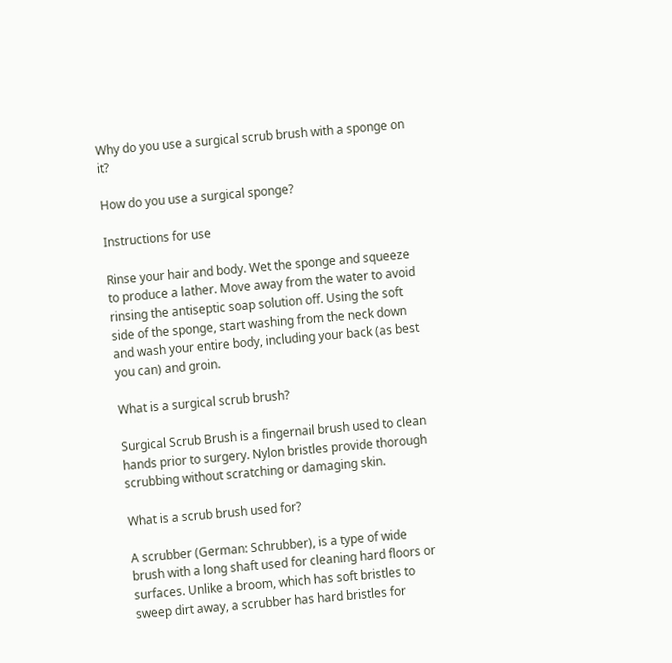Why do you use a surgical scrub brush with a sponge on it?

How do you use a surgical sponge?

Instructions for use

Rinse your hair and body. Wet the sponge and squeeze to produce a lather. Move away from the water to avoid rinsing the antiseptic soap solution off. Using the soft side of the sponge, start washing from the neck down and wash your entire body, including your back (as best you can) and groin.

What is a surgical scrub brush?

Surgical Scrub Brush is a fingernail brush used to clean hands prior to surgery. Nylon bristles provide thorough scrubbing without scratching or damaging skin.

What is a scrub brush used for?

A scrubber (German: Schrubber), is a type of wide brush with a long shaft used for cleaning hard floors or surfaces. Unlike a broom, which has soft bristles to sweep dirt away, a scrubber has hard bristles for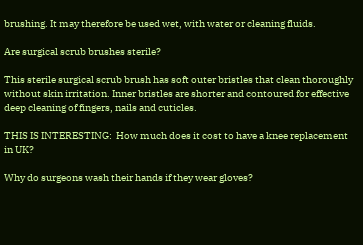brushing. It may therefore be used wet, with water or cleaning fluids.

Are surgical scrub brushes sterile?

This sterile surgical scrub brush has soft outer bristles that clean thoroughly without skin irritation. Inner bristles are shorter and contoured for effective deep cleaning of fingers, nails and cuticles.

THIS IS INTERESTING:  How much does it cost to have a knee replacement in UK?

Why do surgeons wash their hands if they wear gloves?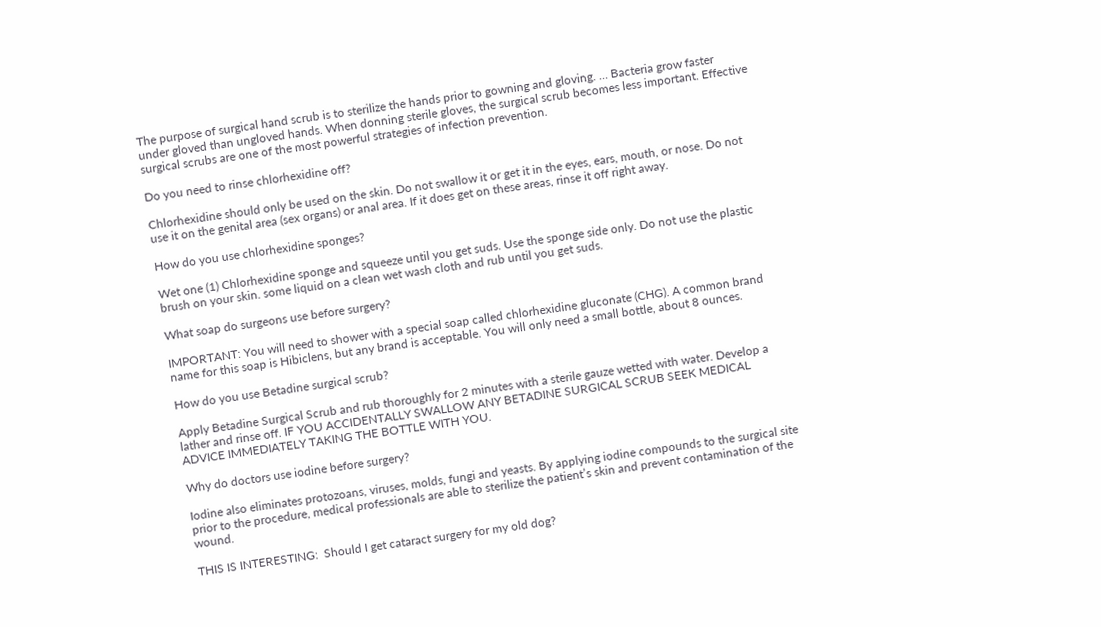The purpose of surgical hand scrub is to sterilize the hands prior to gowning and gloving. … Bacteria grow faster under gloved than ungloved hands. When donning sterile gloves, the surgical scrub becomes less important. Effective surgical scrubs are one of the most powerful strategies of infection prevention.

Do you need to rinse chlorhexidine off?

Chlorhexidine should only be used on the skin. Do not swallow it or get it in the eyes, ears, mouth, or nose. Do not use it on the genital area (sex organs) or anal area. If it does get on these areas, rinse it off right away.

How do you use chlorhexidine sponges?

Wet one (1) Chlorhexidine sponge and squeeze until you get suds. Use the sponge side only. Do not use the plastic brush on your skin. some liquid on a clean wet wash cloth and rub until you get suds.

What soap do surgeons use before surgery?

IMPORTANT: You will need to shower with a special soap called chlorhexidine gluconate (CHG). A common brand name for this soap is Hibiclens, but any brand is acceptable. You will only need a small bottle, about 8 ounces.

How do you use Betadine surgical scrub?

Apply Betadine Surgical Scrub and rub thoroughly for 2 minutes with a sterile gauze wetted with water. Develop a lather and rinse off. IF YOU ACCIDENTALLY SWALLOW ANY BETADINE SURGICAL SCRUB SEEK MEDICAL ADVICE IMMEDIATELY TAKING THE BOTTLE WITH YOU.

Why do doctors use iodine before surgery?

Iodine also eliminates protozoans, viruses, molds, fungi and yeasts. By applying iodine compounds to the surgical site prior to the procedure, medical professionals are able to sterilize the patient’s skin and prevent contamination of the wound.

THIS IS INTERESTING:  Should I get cataract surgery for my old dog?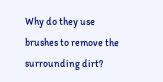Why do they use brushes to remove the surrounding dirt?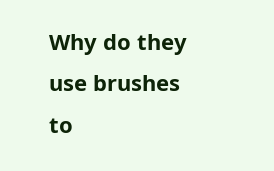Why do they use brushes to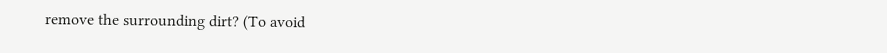remove the surrounding dirt? (To avoid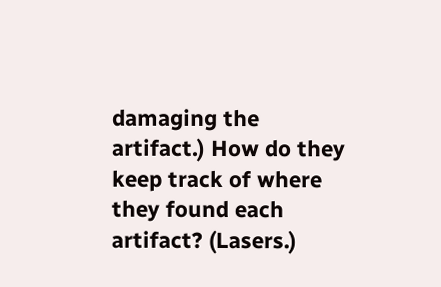damaging the artifact.) How do they keep track of where they found each artifact? (Lasers.)